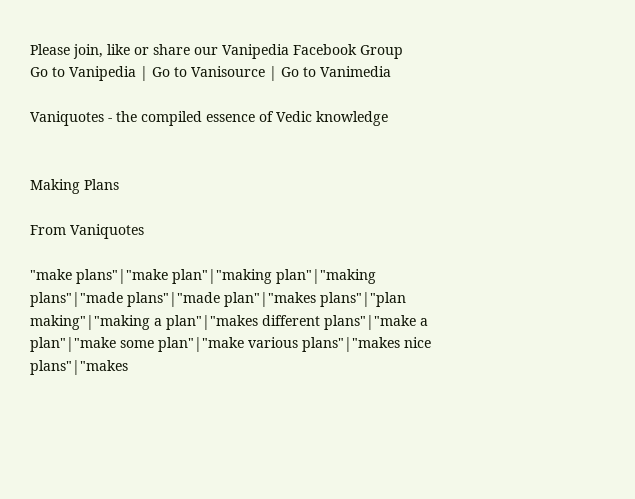Please join, like or share our Vanipedia Facebook Group
Go to Vanipedia | Go to Vanisource | Go to Vanimedia

Vaniquotes - the compiled essence of Vedic knowledge


Making Plans

From Vaniquotes

"make plans"|"make plan"|"making plan"|"making plans"|"made plans"|"made plan"|"makes plans"|"plan making"|"making a plan"|"makes different plans"|"make a plan"|"make some plan"|"make various plans"|"makes nice plans"|"makes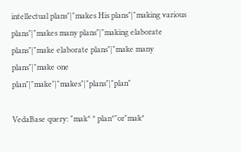intellectual plans"|"makes His plans"|"making various plans"|"makes many plans"|"making elaborate plans"|"make elaborate plans"|"make many plans"|"make one plan"|"make"|"makes"|"plans"|"plan"

VedaBase query: "mak* * plan*"or"mak*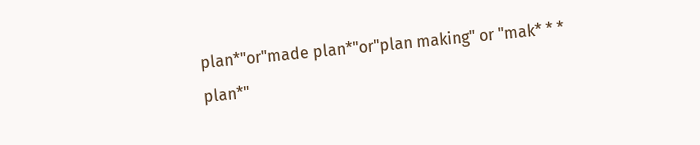plan*"or"made plan*"or"plan making" or "mak* * * plan*"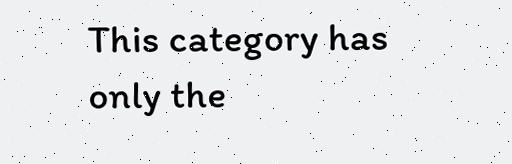This category has only the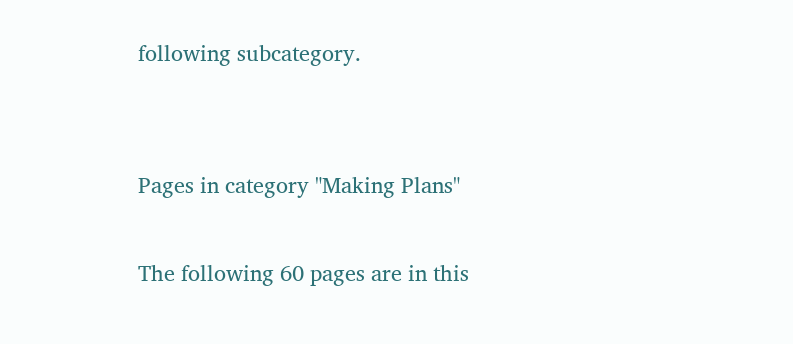following subcategory.


Pages in category "Making Plans"

The following 60 pages are in this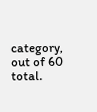category, out of 60 total.